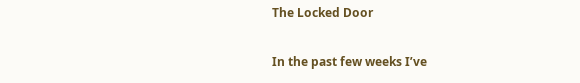The Locked Door

In the past few weeks I’ve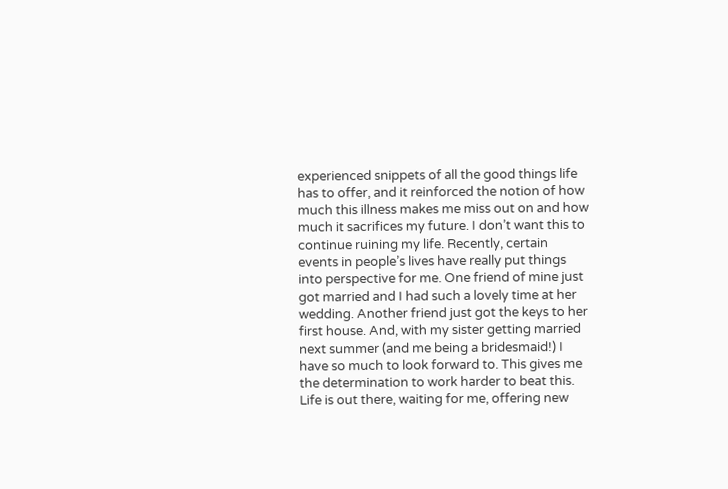experienced snippets of all the good things life has to offer, and it reinforced the notion of how much this illness makes me miss out on and how much it sacrifices my future. I don’t want this to continue ruining my life. Recently, certain events in people’s lives have really put things into perspective for me. One friend of mine just got married and I had such a lovely time at her wedding. Another friend just got the keys to her first house. And, with my sister getting married next summer (and me being a bridesmaid!) I have so much to look forward to. This gives me the determination to work harder to beat this. Life is out there, waiting for me, offering new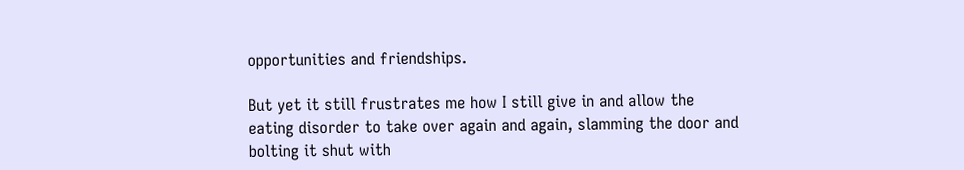opportunities and friendships.

But yet it still frustrates me how I still give in and allow the eating disorder to take over again and again, slamming the door and bolting it shut with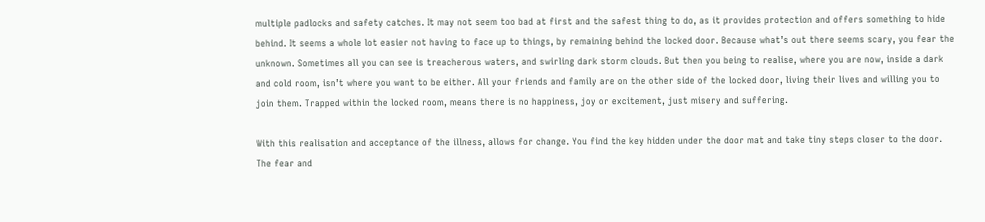multiple padlocks and safety catches. It may not seem too bad at first and the safest thing to do, as it provides protection and offers something to hide behind. It seems a whole lot easier not having to face up to things, by remaining behind the locked door. Because what’s out there seems scary, you fear the unknown. Sometimes all you can see is treacherous waters, and swirling dark storm clouds. But then you being to realise, where you are now, inside a dark and cold room, isn’t where you want to be either. All your friends and family are on the other side of the locked door, living their lives and willing you to join them. Trapped within the locked room, means there is no happiness, joy or excitement, just misery and suffering.

With this realisation and acceptance of the illness, allows for change. You find the key hidden under the door mat and take tiny steps closer to the door. The fear and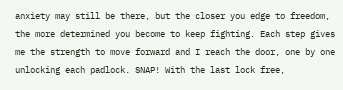anxiety may still be there, but the closer you edge to freedom, the more determined you become to keep fighting. Each step gives me the strength to move forward and I reach the door, one by one unlocking each padlock. SNAP! With the last lock free,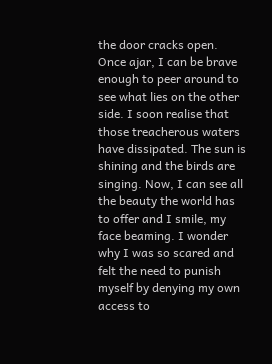the door cracks open. Once ajar, I can be brave enough to peer around to see what lies on the other side. I soon realise that those treacherous waters have dissipated. The sun is shining and the birds are singing. Now, I can see all the beauty the world has to offer and I smile, my face beaming. I wonder why I was so scared and felt the need to punish myself by denying my own access to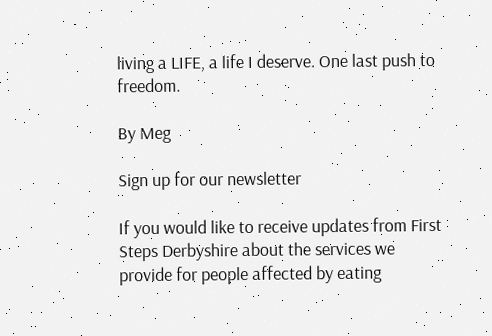living a LIFE, a life I deserve. One last push to freedom.

By Meg

Sign up for our newsletter

If you would like to receive updates from First Steps Derbyshire about the services we provide for people affected by eating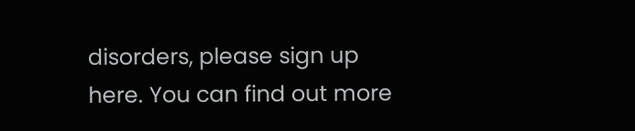disorders, please sign up here. You can find out more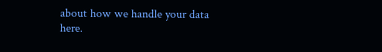about how we handle your data here.